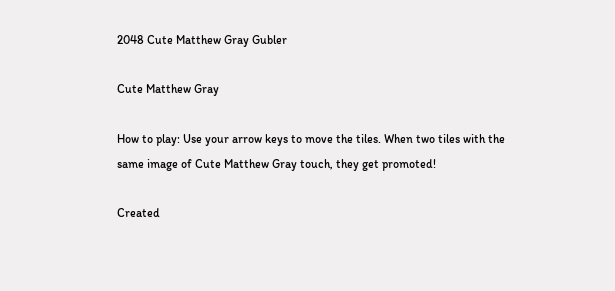2048 Cute Matthew Gray Gubler

Cute Matthew Gray

How to play: Use your arrow keys to move the tiles. When two tiles with the same image of Cute Matthew Gray touch, they get promoted!

Created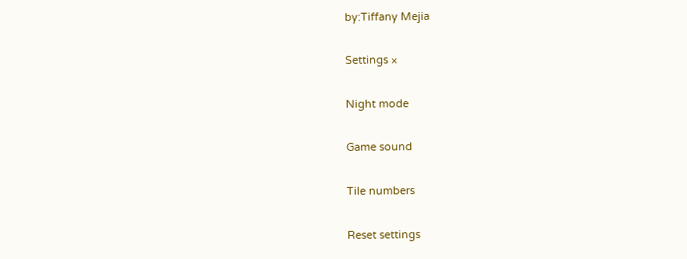by:Tiffany Mejia

Settings ×

Night mode

Game sound

Tile numbers

Reset settings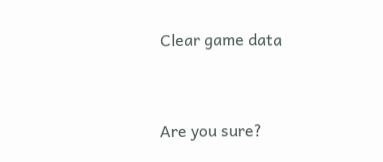Clear game data



Are you sure?